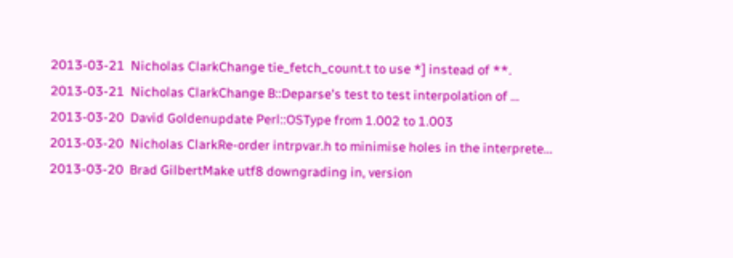2013-03-21  Nicholas ClarkChange tie_fetch_count.t to use *] instead of **.
2013-03-21  Nicholas ClarkChange B::Deparse's test to test interpolation of ...
2013-03-20  David Goldenupdate Perl::OSType from 1.002 to 1.003
2013-03-20  Nicholas ClarkRe-order intrpvar.h to minimise holes in the interprete...
2013-03-20  Brad GilbertMake utf8 downgrading in, version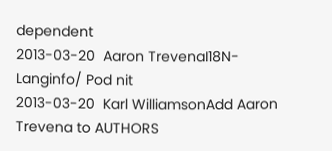dependent
2013-03-20  Aaron TrevenaI18N-Langinfo/ Pod nit
2013-03-20  Karl WilliamsonAdd Aaron Trevena to AUTHORS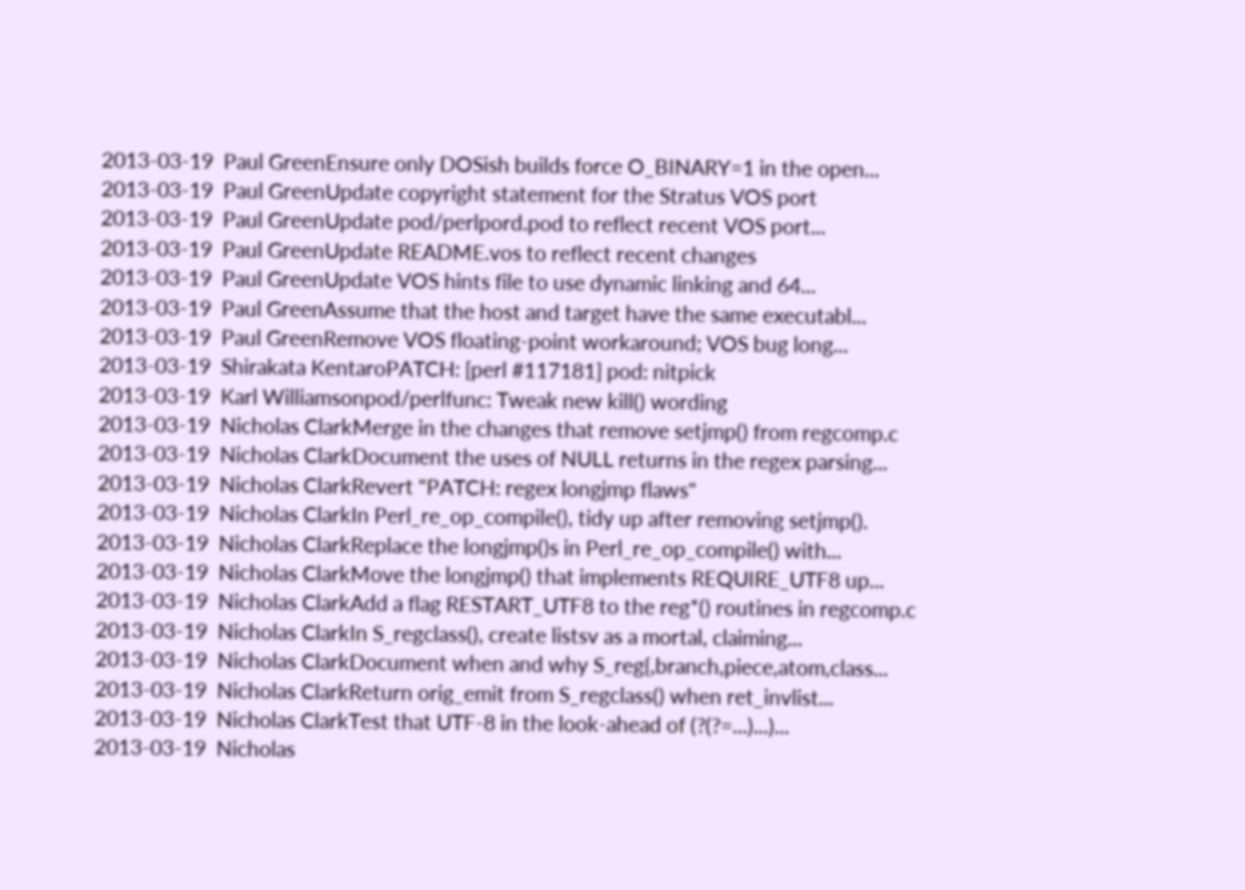2013-03-19  Paul GreenEnsure only DOSish builds force O_BINARY=1 in the open...
2013-03-19  Paul GreenUpdate copyright statement for the Stratus VOS port
2013-03-19  Paul GreenUpdate pod/perlpord.pod to reflect recent VOS port...
2013-03-19  Paul GreenUpdate README.vos to reflect recent changes
2013-03-19  Paul GreenUpdate VOS hints file to use dynamic linking and 64...
2013-03-19  Paul GreenAssume that the host and target have the same executabl...
2013-03-19  Paul GreenRemove VOS floating-point workaround; VOS bug long...
2013-03-19  Shirakata KentaroPATCH: [perl #117181] pod: nitpick
2013-03-19  Karl Williamsonpod/perlfunc: Tweak new kill() wording
2013-03-19  Nicholas ClarkMerge in the changes that remove setjmp() from regcomp.c
2013-03-19  Nicholas ClarkDocument the uses of NULL returns in the regex parsing...
2013-03-19  Nicholas ClarkRevert "PATCH: regex longjmp flaws"
2013-03-19  Nicholas ClarkIn Perl_re_op_compile(), tidy up after removing setjmp().
2013-03-19  Nicholas ClarkReplace the longjmp()s in Perl_re_op_compile() with...
2013-03-19  Nicholas ClarkMove the longjmp() that implements REQUIRE_UTF8 up...
2013-03-19  Nicholas ClarkAdd a flag RESTART_UTF8 to the reg*() routines in regcomp.c
2013-03-19  Nicholas ClarkIn S_regclass(), create listsv as a mortal, claiming...
2013-03-19  Nicholas ClarkDocument when and why S_reg{,branch,piece,atom,class...
2013-03-19  Nicholas ClarkReturn orig_emit from S_regclass() when ret_invlist...
2013-03-19  Nicholas ClarkTest that UTF-8 in the look-ahead of (?(?=...)...)...
2013-03-19  Nicholas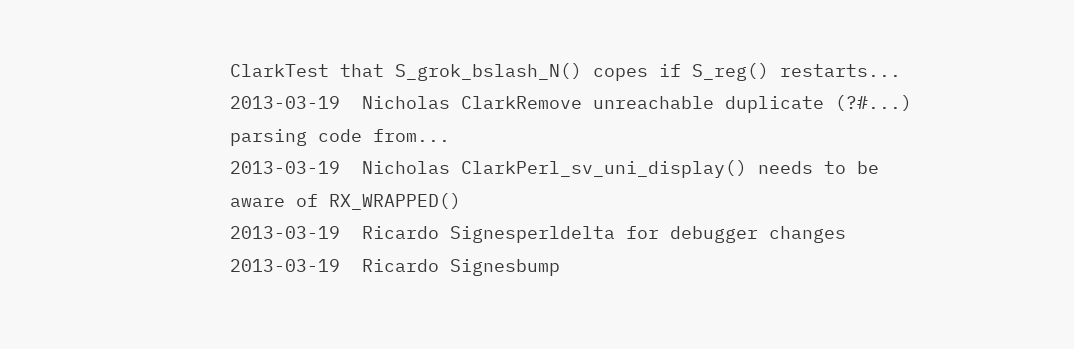ClarkTest that S_grok_bslash_N() copes if S_reg() restarts...
2013-03-19  Nicholas ClarkRemove unreachable duplicate (?#...) parsing code from...
2013-03-19  Nicholas ClarkPerl_sv_uni_display() needs to be aware of RX_WRAPPED()
2013-03-19  Ricardo Signesperldelta for debugger changes
2013-03-19  Ricardo Signesbump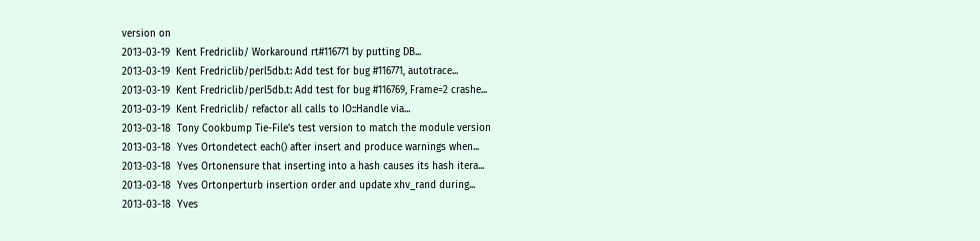version on
2013-03-19  Kent Fredriclib/ Workaround rt#116771 by putting DB...
2013-03-19  Kent Fredriclib/perl5db.t: Add test for bug #116771, autotrace...
2013-03-19  Kent Fredriclib/perl5db.t: Add test for bug #116769, Frame=2 crashe...
2013-03-19  Kent Fredriclib/ refactor all calls to IO::Handle via...
2013-03-18  Tony Cookbump Tie-File's test version to match the module version
2013-03-18  Yves Ortondetect each() after insert and produce warnings when...
2013-03-18  Yves Ortonensure that inserting into a hash causes its hash itera...
2013-03-18  Yves Ortonperturb insertion order and update xhv_rand during...
2013-03-18  Yves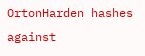OrtonHarden hashes against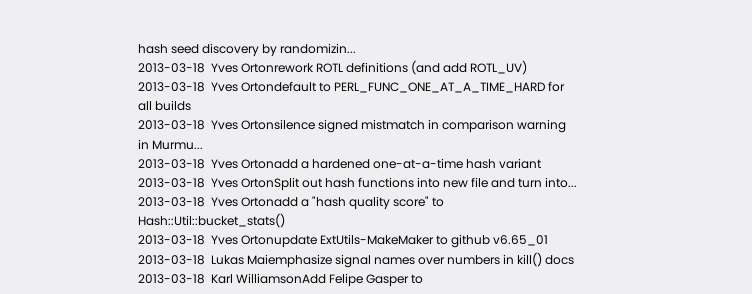hash seed discovery by randomizin...
2013-03-18  Yves Ortonrework ROTL definitions (and add ROTL_UV)
2013-03-18  Yves Ortondefault to PERL_FUNC_ONE_AT_A_TIME_HARD for all builds
2013-03-18  Yves Ortonsilence signed mistmatch in comparison warning in Murmu...
2013-03-18  Yves Ortonadd a hardened one-at-a-time hash variant
2013-03-18  Yves OrtonSplit out hash functions into new file and turn into...
2013-03-18  Yves Ortonadd a "hash quality score" to Hash::Util::bucket_stats()
2013-03-18  Yves Ortonupdate ExtUtils-MakeMaker to github v6.65_01
2013-03-18  Lukas Maiemphasize signal names over numbers in kill() docs
2013-03-18  Karl WilliamsonAdd Felipe Gasper to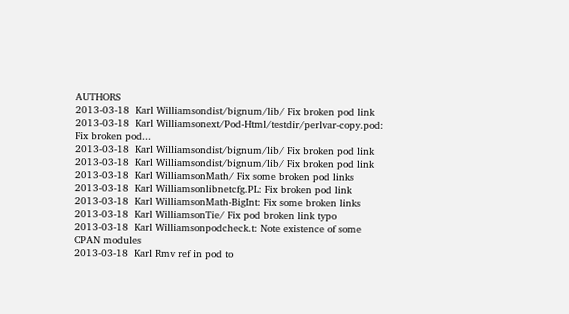AUTHORS
2013-03-18  Karl Williamsondist/bignum/lib/ Fix broken pod link
2013-03-18  Karl Williamsonext/Pod-Html/testdir/perlvar-copy.pod: Fix broken pod...
2013-03-18  Karl Williamsondist/bignum/lib/ Fix broken pod link
2013-03-18  Karl Williamsondist/bignum/lib/ Fix broken pod link
2013-03-18  Karl WilliamsonMath/ Fix some broken pod links
2013-03-18  Karl Williamsonlibnetcfg.PL: Fix broken pod link
2013-03-18  Karl WilliamsonMath-BigInt: Fix some broken links
2013-03-18  Karl WilliamsonTie/ Fix pod broken link typo
2013-03-18  Karl Williamsonpodcheck.t: Note existence of some CPAN modules
2013-03-18  Karl Rmv ref in pod to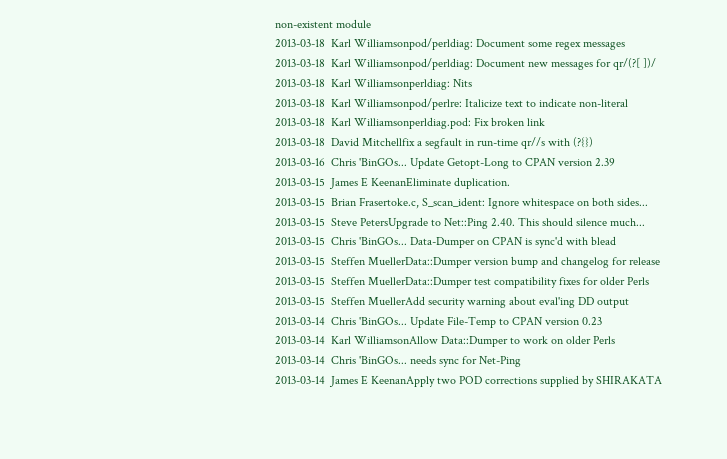non-existent module
2013-03-18  Karl Williamsonpod/perldiag: Document some regex messages
2013-03-18  Karl Williamsonpod/perldiag: Document new messages for qr/(?[ ])/
2013-03-18  Karl Williamsonperldiag: Nits
2013-03-18  Karl Williamsonpod/perlre: Italicize text to indicate non-literal
2013-03-18  Karl Williamsonperldiag.pod: Fix broken link
2013-03-18  David Mitchellfix a segfault in run-time qr//s with (?{})
2013-03-16  Chris 'BinGOs... Update Getopt-Long to CPAN version 2.39
2013-03-15  James E KeenanEliminate duplication.
2013-03-15  Brian Frasertoke.c, S_scan_ident: Ignore whitespace on both sides...
2013-03-15  Steve PetersUpgrade to Net::Ping 2.40. This should silence much...
2013-03-15  Chris 'BinGOs... Data-Dumper on CPAN is sync'd with blead
2013-03-15  Steffen MuellerData::Dumper version bump and changelog for release
2013-03-15  Steffen MuellerData::Dumper test compatibility fixes for older Perls
2013-03-15  Steffen MuellerAdd security warning about eval'ing DD output
2013-03-14  Chris 'BinGOs... Update File-Temp to CPAN version 0.23
2013-03-14  Karl WilliamsonAllow Data::Dumper to work on older Perls
2013-03-14  Chris 'BinGOs... needs sync for Net-Ping
2013-03-14  James E KeenanApply two POD corrections supplied by SHIRAKATA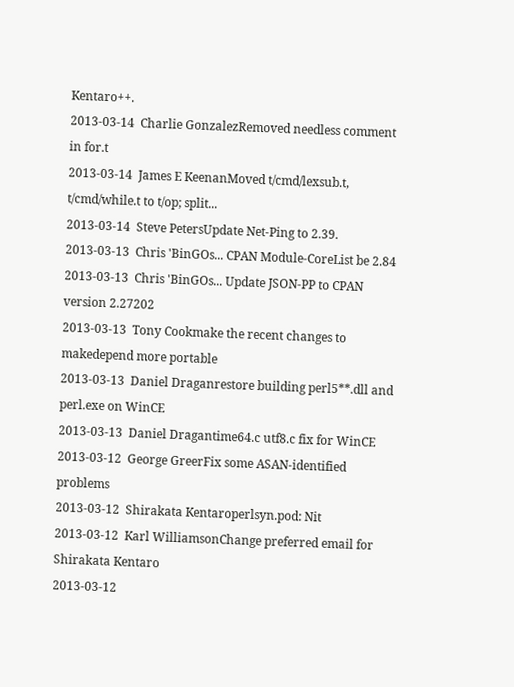Kentaro++.
2013-03-14  Charlie GonzalezRemoved needless comment in for.t
2013-03-14  James E KeenanMoved t/cmd/lexsub.t, t/cmd/while.t to t/op; split...
2013-03-14  Steve PetersUpdate Net-Ping to 2.39.
2013-03-13  Chris 'BinGOs... CPAN Module-CoreList be 2.84
2013-03-13  Chris 'BinGOs... Update JSON-PP to CPAN version 2.27202
2013-03-13  Tony Cookmake the recent changes to makedepend more portable
2013-03-13  Daniel Draganrestore building perl5**.dll and perl.exe on WinCE
2013-03-13  Daniel Dragantime64.c utf8.c fix for WinCE
2013-03-12  George GreerFix some ASAN-identified problems
2013-03-12  Shirakata Kentaroperlsyn.pod: Nit
2013-03-12  Karl WilliamsonChange preferred email for Shirakata Kentaro
2013-03-12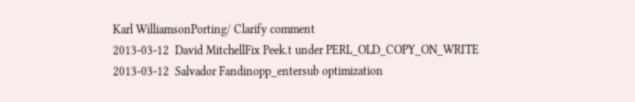Karl WilliamsonPorting/ Clarify comment
2013-03-12  David MitchellFix Peek.t under PERL_OLD_COPY_ON_WRITE
2013-03-12  Salvador Fandinopp_entersub optimization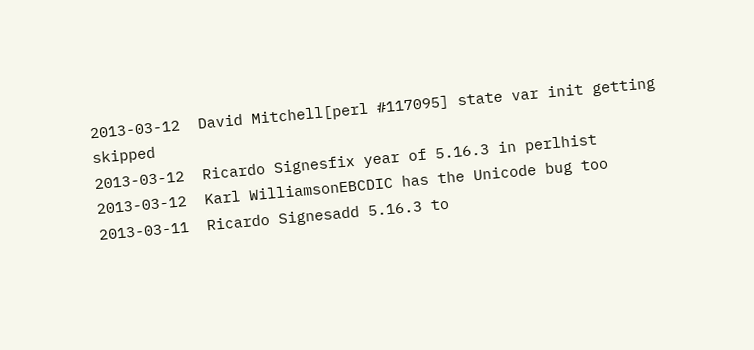2013-03-12  David Mitchell[perl #117095] state var init getting skipped
2013-03-12  Ricardo Signesfix year of 5.16.3 in perlhist
2013-03-12  Karl WilliamsonEBCDIC has the Unicode bug too
2013-03-11  Ricardo Signesadd 5.16.3 to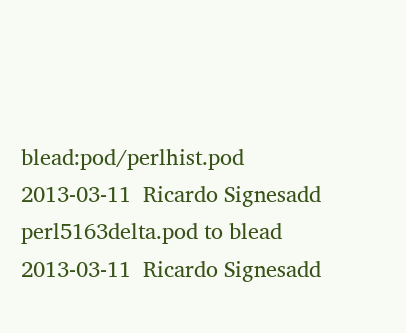blead:pod/perlhist.pod
2013-03-11  Ricardo Signesadd perl5163delta.pod to blead
2013-03-11  Ricardo Signesadd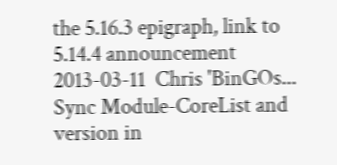the 5.16.3 epigraph, link to 5.14.4 announcement
2013-03-11  Chris 'BinGOs... Sync Module-CoreList and version in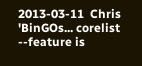2013-03-11  Chris 'BinGOs... corelist --feature is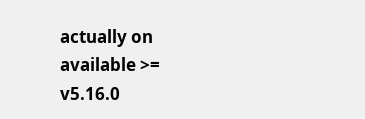actually on available >= v5.16.0